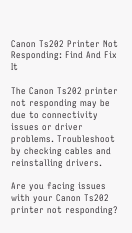Canon Ts202 Printer Not Responding: Find And Fix It

The Canon Ts202 printer not responding may be due to connectivity issues or driver problems. Troubleshoot by checking cables and reinstalling drivers.

Are you facing issues with your Canon Ts202 printer not responding?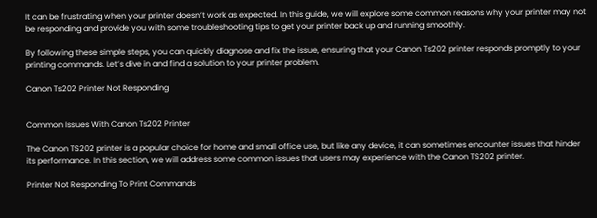It can be frustrating when your printer doesn’t work as expected. In this guide, we will explore some common reasons why your printer may not be responding and provide you with some troubleshooting tips to get your printer back up and running smoothly.

By following these simple steps, you can quickly diagnose and fix the issue, ensuring that your Canon Ts202 printer responds promptly to your printing commands. Let’s dive in and find a solution to your printer problem.

Canon Ts202 Printer Not Responding


Common Issues With Canon Ts202 Printer

The Canon TS202 printer is a popular choice for home and small office use, but like any device, it can sometimes encounter issues that hinder its performance. In this section, we will address some common issues that users may experience with the Canon TS202 printer.

Printer Not Responding To Print Commands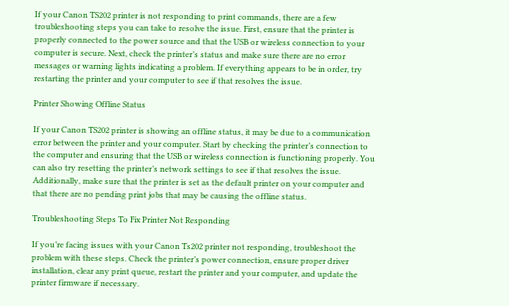If your Canon TS202 printer is not responding to print commands, there are a few troubleshooting steps you can take to resolve the issue. First, ensure that the printer is properly connected to the power source and that the USB or wireless connection to your computer is secure. Next, check the printer’s status and make sure there are no error messages or warning lights indicating a problem. If everything appears to be in order, try restarting the printer and your computer to see if that resolves the issue.

Printer Showing Offline Status

If your Canon TS202 printer is showing an offline status, it may be due to a communication error between the printer and your computer. Start by checking the printer’s connection to the computer and ensuring that the USB or wireless connection is functioning properly. You can also try resetting the printer’s network settings to see if that resolves the issue. Additionally, make sure that the printer is set as the default printer on your computer and that there are no pending print jobs that may be causing the offline status.

Troubleshooting Steps To Fix Printer Not Responding

If you’re facing issues with your Canon Ts202 printer not responding, troubleshoot the problem with these steps. Check the printer’s power connection, ensure proper driver installation, clear any print queue, restart the printer and your computer, and update the printer firmware if necessary.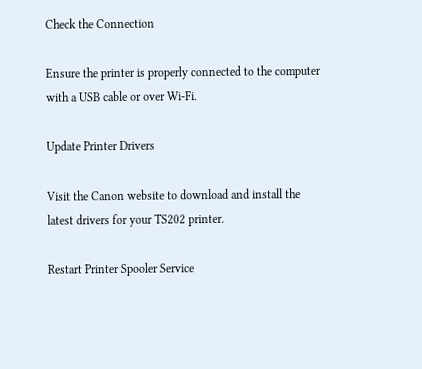Check the Connection

Ensure the printer is properly connected to the computer with a USB cable or over Wi-Fi.

Update Printer Drivers

Visit the Canon website to download and install the latest drivers for your TS202 printer.

Restart Printer Spooler Service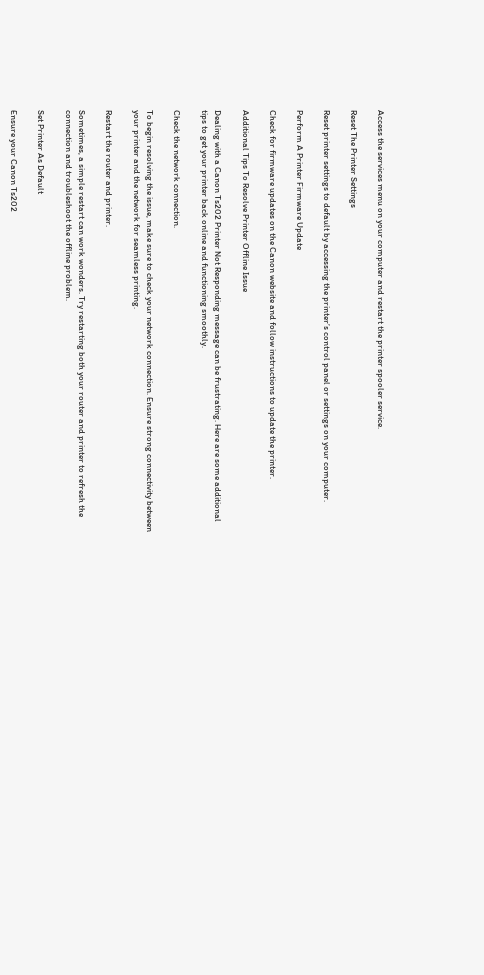Access the services menu on your computer and restart the printer spooler service.

Reset The Printer Settings

Reset printer settings to default by accessing the printer’s control panel or settings on your computer.

Perform A Printer Firmware Update

Check for firmware updates on the Canon website and follow instructions to update the printer.

Additional Tips To Resolve Printer Offline Issue

Dealing with a Canon Ts202 Printer Not Responding message can be frustrating. Here are some additional tips to get your printer back online and functioning smoothly.

Check the network connection.

To begin resolving the issue, make sure to check your network connection. Ensure strong connectivity between your printer and the network for seamless printing.

Restart the router and printer.

Sometimes, a simple restart can work wonders. Try restarting both your router and printer to refresh the connection and troubleshoot the offline problem.

Set Printer As Default

Ensure your Canon Ts202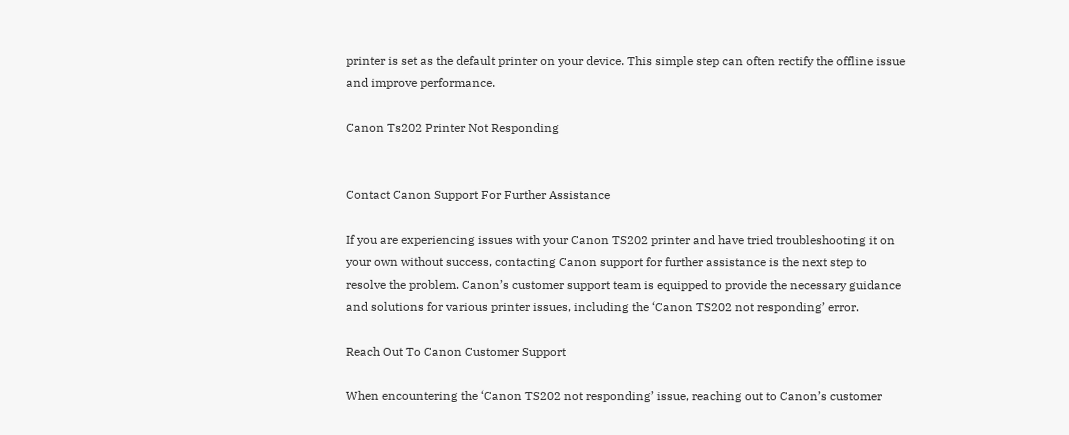printer is set as the default printer on your device. This simple step can often rectify the offline issue and improve performance.

Canon Ts202 Printer Not Responding


Contact Canon Support For Further Assistance

If you are experiencing issues with your Canon TS202 printer and have tried troubleshooting it on your own without success, contacting Canon support for further assistance is the next step to resolve the problem. Canon’s customer support team is equipped to provide the necessary guidance and solutions for various printer issues, including the ‘Canon TS202 not responding’ error.

Reach Out To Canon Customer Support

When encountering the ‘Canon TS202 not responding’ issue, reaching out to Canon’s customer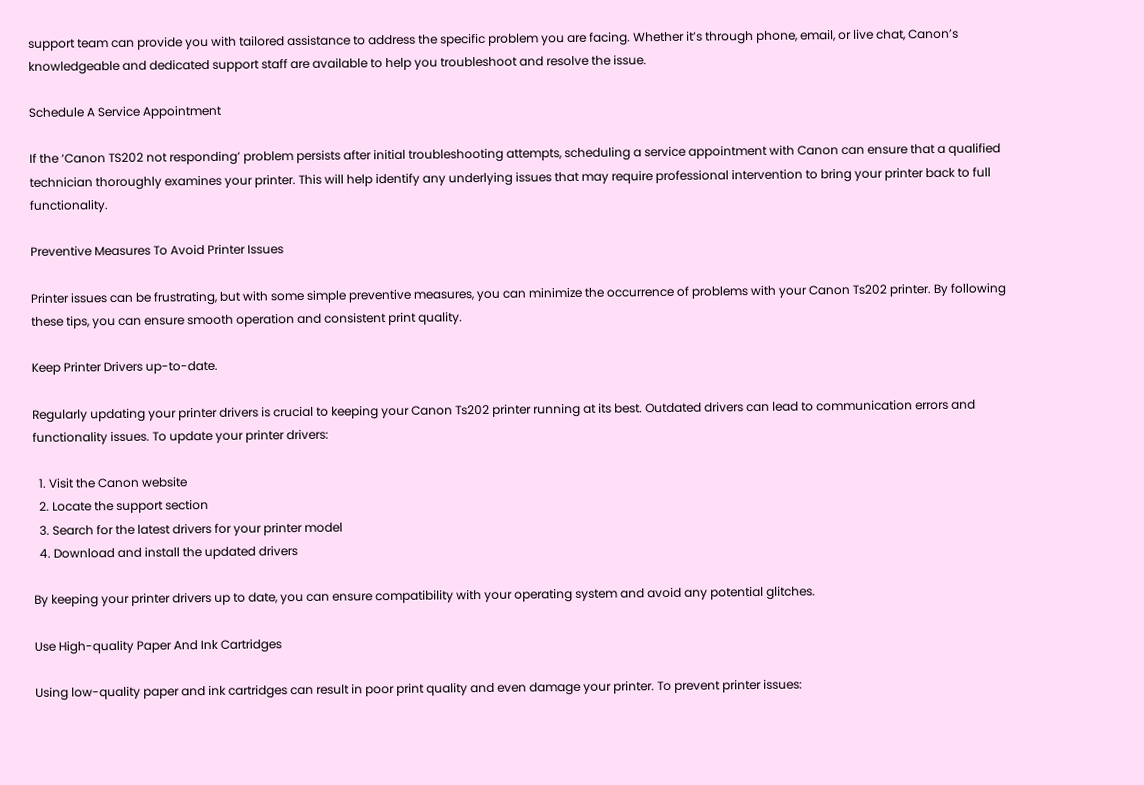support team can provide you with tailored assistance to address the specific problem you are facing. Whether it’s through phone, email, or live chat, Canon’s knowledgeable and dedicated support staff are available to help you troubleshoot and resolve the issue.

Schedule A Service Appointment

If the ‘Canon TS202 not responding’ problem persists after initial troubleshooting attempts, scheduling a service appointment with Canon can ensure that a qualified technician thoroughly examines your printer. This will help identify any underlying issues that may require professional intervention to bring your printer back to full functionality.

Preventive Measures To Avoid Printer Issues

Printer issues can be frustrating, but with some simple preventive measures, you can minimize the occurrence of problems with your Canon Ts202 printer. By following these tips, you can ensure smooth operation and consistent print quality.

Keep Printer Drivers up-to-date.

Regularly updating your printer drivers is crucial to keeping your Canon Ts202 printer running at its best. Outdated drivers can lead to communication errors and functionality issues. To update your printer drivers:

  1. Visit the Canon website
  2. Locate the support section
  3. Search for the latest drivers for your printer model
  4. Download and install the updated drivers

By keeping your printer drivers up to date, you can ensure compatibility with your operating system and avoid any potential glitches.

Use High-quality Paper And Ink Cartridges

Using low-quality paper and ink cartridges can result in poor print quality and even damage your printer. To prevent printer issues: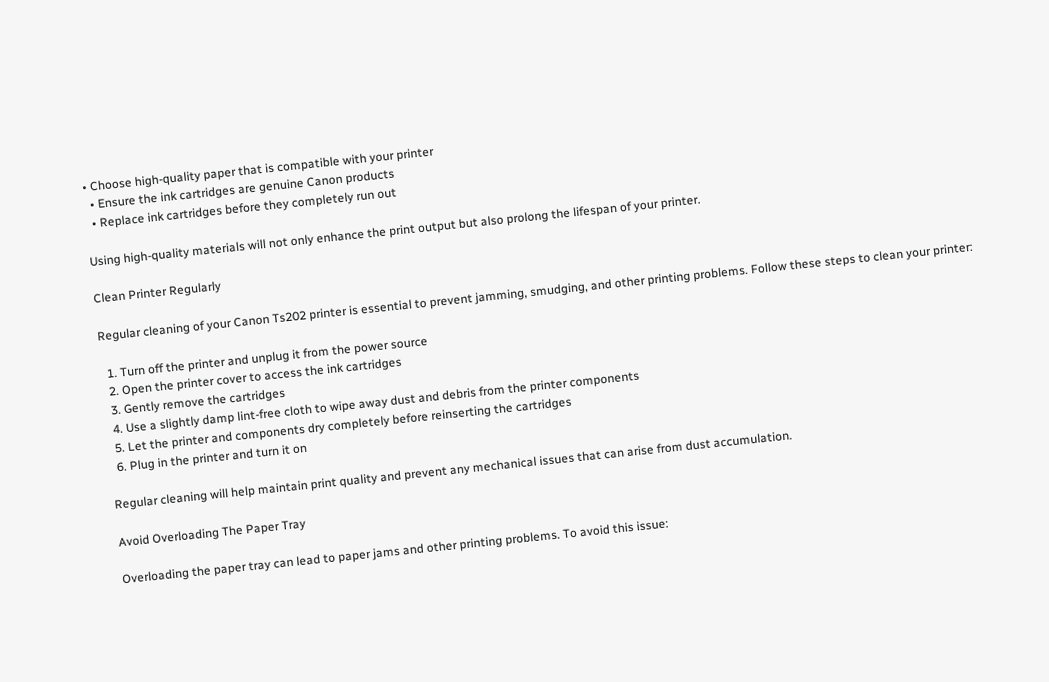• Choose high-quality paper that is compatible with your printer
  • Ensure the ink cartridges are genuine Canon products
  • Replace ink cartridges before they completely run out

Using high-quality materials will not only enhance the print output but also prolong the lifespan of your printer.

Clean Printer Regularly

Regular cleaning of your Canon Ts202 printer is essential to prevent jamming, smudging, and other printing problems. Follow these steps to clean your printer:

  1. Turn off the printer and unplug it from the power source
  2. Open the printer cover to access the ink cartridges
  3. Gently remove the cartridges
  4. Use a slightly damp lint-free cloth to wipe away dust and debris from the printer components
  5. Let the printer and components dry completely before reinserting the cartridges
  6. Plug in the printer and turn it on

Regular cleaning will help maintain print quality and prevent any mechanical issues that can arise from dust accumulation.

Avoid Overloading The Paper Tray

Overloading the paper tray can lead to paper jams and other printing problems. To avoid this issue: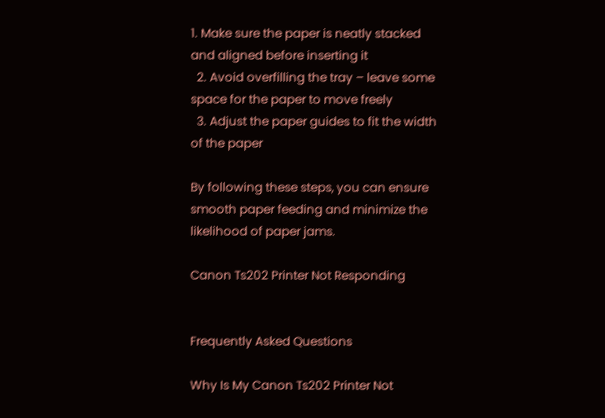1. Make sure the paper is neatly stacked and aligned before inserting it
  2. Avoid overfilling the tray – leave some space for the paper to move freely
  3. Adjust the paper guides to fit the width of the paper

By following these steps, you can ensure smooth paper feeding and minimize the likelihood of paper jams.

Canon Ts202 Printer Not Responding


Frequently Asked Questions

Why Is My Canon Ts202 Printer Not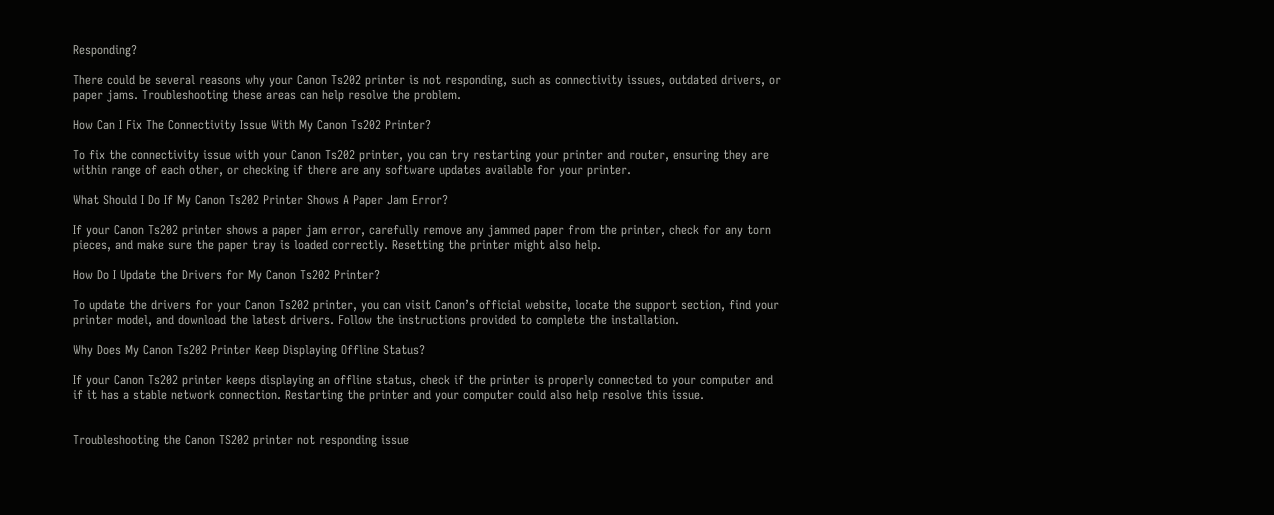Responding?

There could be several reasons why your Canon Ts202 printer is not responding, such as connectivity issues, outdated drivers, or paper jams. Troubleshooting these areas can help resolve the problem.

How Can I Fix The Connectivity Issue With My Canon Ts202 Printer?

To fix the connectivity issue with your Canon Ts202 printer, you can try restarting your printer and router, ensuring they are within range of each other, or checking if there are any software updates available for your printer.

What Should I Do If My Canon Ts202 Printer Shows A Paper Jam Error?

If your Canon Ts202 printer shows a paper jam error, carefully remove any jammed paper from the printer, check for any torn pieces, and make sure the paper tray is loaded correctly. Resetting the printer might also help.

How Do I Update the Drivers for My Canon Ts202 Printer?

To update the drivers for your Canon Ts202 printer, you can visit Canon’s official website, locate the support section, find your printer model, and download the latest drivers. Follow the instructions provided to complete the installation.

Why Does My Canon Ts202 Printer Keep Displaying Offline Status?

If your Canon Ts202 printer keeps displaying an offline status, check if the printer is properly connected to your computer and if it has a stable network connection. Restarting the printer and your computer could also help resolve this issue.


Troubleshooting the Canon TS202 printer not responding issue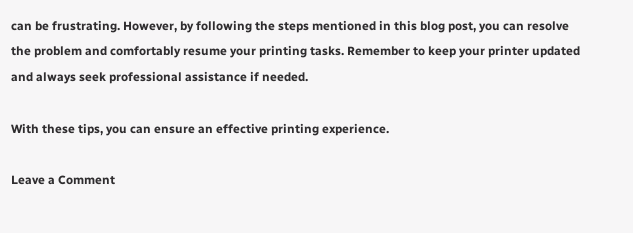can be frustrating. However, by following the steps mentioned in this blog post, you can resolve the problem and comfortably resume your printing tasks. Remember to keep your printer updated and always seek professional assistance if needed.

With these tips, you can ensure an effective printing experience.

Leave a Comment